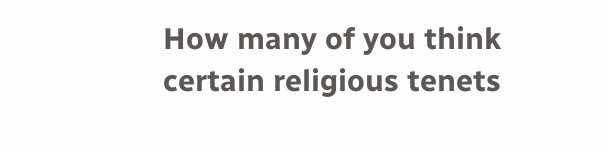How many of you think certain religious tenets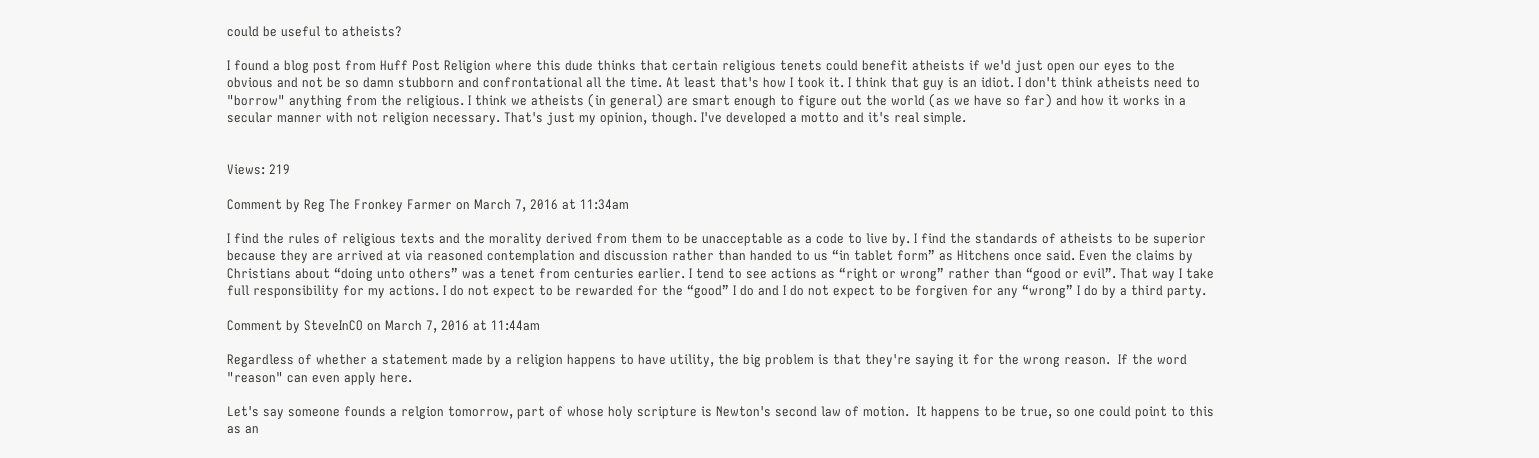could be useful to atheists?

I found a blog post from Huff Post Religion where this dude thinks that certain religious tenets could benefit atheists if we'd just open our eyes to the obvious and not be so damn stubborn and confrontational all the time. At least that's how I took it. I think that guy is an idiot. I don't think atheists need to "borrow" anything from the religious. I think we atheists (in general) are smart enough to figure out the world (as we have so far) and how it works in a secular manner with not religion necessary. That's just my opinion, though. I've developed a motto and it's real simple.


Views: 219

Comment by Reg The Fronkey Farmer on March 7, 2016 at 11:34am

I find the rules of religious texts and the morality derived from them to be unacceptable as a code to live by. I find the standards of atheists to be superior because they are arrived at via reasoned contemplation and discussion rather than handed to us “in tablet form” as Hitchens once said. Even the claims by Christians about “doing unto others” was a tenet from centuries earlier. I tend to see actions as “right or wrong” rather than “good or evil”. That way I take full responsibility for my actions. I do not expect to be rewarded for the “good” I do and I do not expect to be forgiven for any “wrong” I do by a third party.

Comment by SteveInCO on March 7, 2016 at 11:44am

Regardless of whether a statement made by a religion happens to have utility, the big problem is that they're saying it for the wrong reason.  If the word "reason" can even apply here.

Let's say someone founds a relgion tomorrow, part of whose holy scripture is Newton's second law of motion.  It happens to be true, so one could point to this as an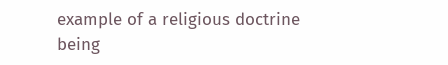example of a religious doctrine being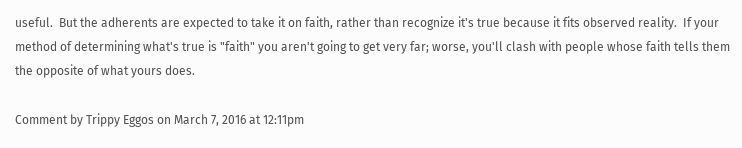useful.  But the adherents are expected to take it on faith, rather than recognize it's true because it fits observed reality.  If your method of determining what's true is "faith" you aren't going to get very far; worse, you'll clash with people whose faith tells them the opposite of what yours does.

Comment by Trippy Eggos on March 7, 2016 at 12:11pm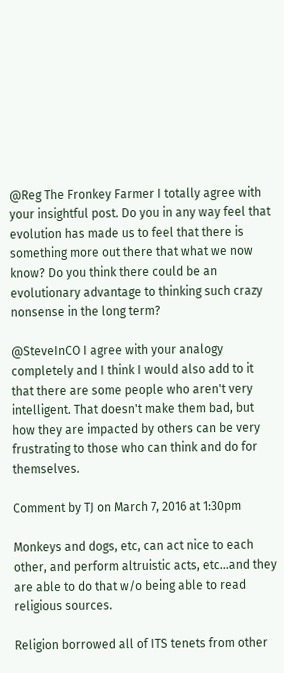@Reg The Fronkey Farmer I totally agree with your insightful post. Do you in any way feel that evolution has made us to feel that there is something more out there that what we now know? Do you think there could be an evolutionary advantage to thinking such crazy nonsense in the long term?

@SteveInCO I agree with your analogy completely and I think I would also add to it that there are some people who aren't very intelligent. That doesn't make them bad, but how they are impacted by others can be very frustrating to those who can think and do for themselves.

Comment by TJ on March 7, 2016 at 1:30pm

Monkeys and dogs, etc, can act nice to each other, and perform altruistic acts, etc...and they are able to do that w/o being able to read religious sources.

Religion borrowed all of ITS tenets from other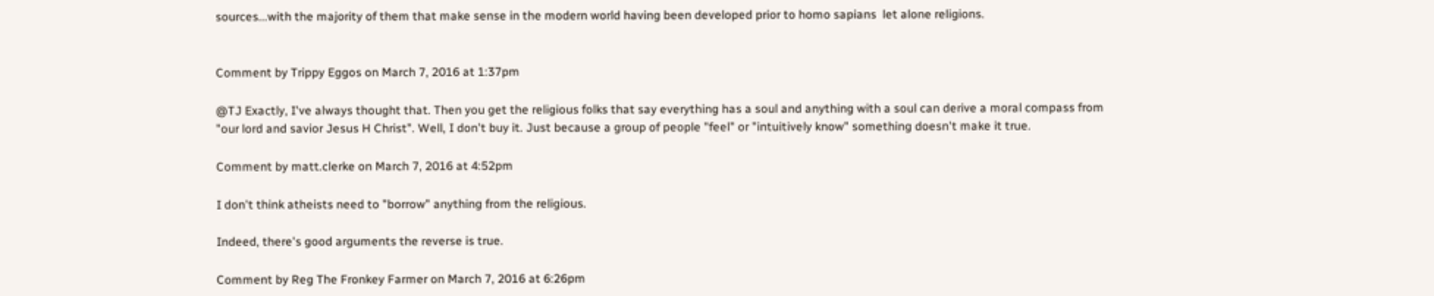sources...with the majority of them that make sense in the modern world having been developed prior to homo sapians  let alone religions.


Comment by Trippy Eggos on March 7, 2016 at 1:37pm

@TJ Exactly, I've always thought that. Then you get the religious folks that say everything has a soul and anything with a soul can derive a moral compass from "our lord and savior Jesus H Christ". Well, I don't buy it. Just because a group of people "feel" or "intuitively know" something doesn't make it true.

Comment by matt.clerke on March 7, 2016 at 4:52pm

I don't think atheists need to "borrow" anything from the religious.

Indeed, there's good arguments the reverse is true.

Comment by Reg The Fronkey Farmer on March 7, 2016 at 6:26pm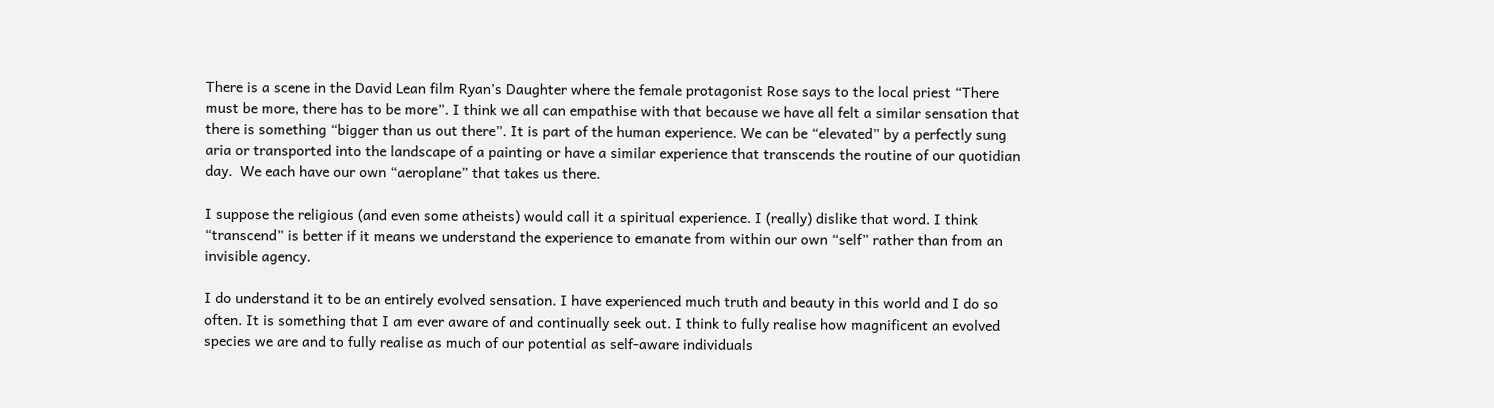There is a scene in the David Lean film Ryan’s Daughter where the female protagonist Rose says to the local priest “There must be more, there has to be more”. I think we all can empathise with that because we have all felt a similar sensation that there is something “bigger than us out there”. It is part of the human experience. We can be “elevated” by a perfectly sung aria or transported into the landscape of a painting or have a similar experience that transcends the routine of our quotidian day.  We each have our own “aeroplane” that takes us there.

I suppose the religious (and even some atheists) would call it a spiritual experience. I (really) dislike that word. I think “transcend” is better if it means we understand the experience to emanate from within our own “self” rather than from an invisible agency.

I do understand it to be an entirely evolved sensation. I have experienced much truth and beauty in this world and I do so often. It is something that I am ever aware of and continually seek out. I think to fully realise how magnificent an evolved species we are and to fully realise as much of our potential as self-aware individuals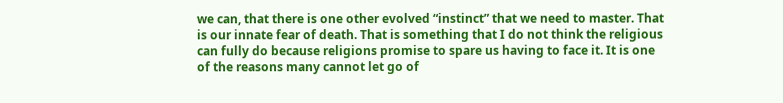we can, that there is one other evolved “instinct” that we need to master. That is our innate fear of death. That is something that I do not think the religious can fully do because religions promise to spare us having to face it. It is one of the reasons many cannot let go of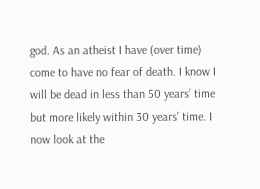god. As an atheist I have (over time) come to have no fear of death. I know I will be dead in less than 50 years’ time but more likely within 30 years’ time. I now look at the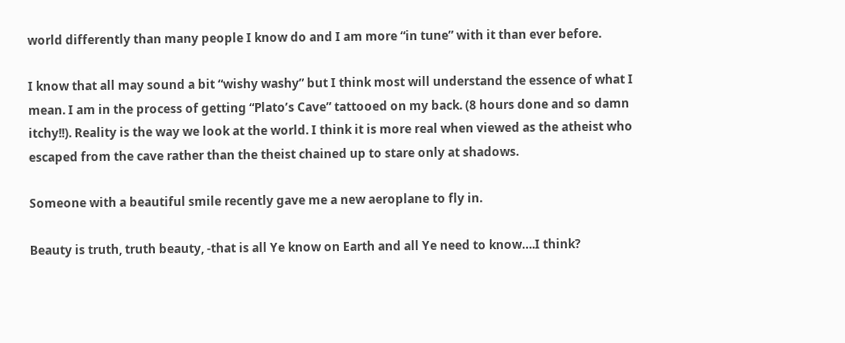world differently than many people I know do and I am more “in tune” with it than ever before.

I know that all may sound a bit “wishy washy” but I think most will understand the essence of what I mean. I am in the process of getting “Plato’s Cave” tattooed on my back. (8 hours done and so damn itchy!!). Reality is the way we look at the world. I think it is more real when viewed as the atheist who escaped from the cave rather than the theist chained up to stare only at shadows.

Someone with a beautiful smile recently gave me a new aeroplane to fly in.

Beauty is truth, truth beauty, -that is all Ye know on Earth and all Ye need to know….I think?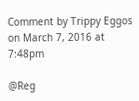Comment by Trippy Eggos on March 7, 2016 at 7:48pm

@Reg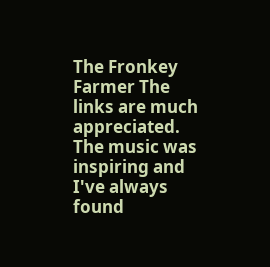The Fronkey Farmer The links are much appreciated. The music was inspiring and I've always found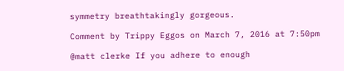symmetry breathtakingly gorgeous.

Comment by Trippy Eggos on March 7, 2016 at 7:50pm

@matt clerke If you adhere to enough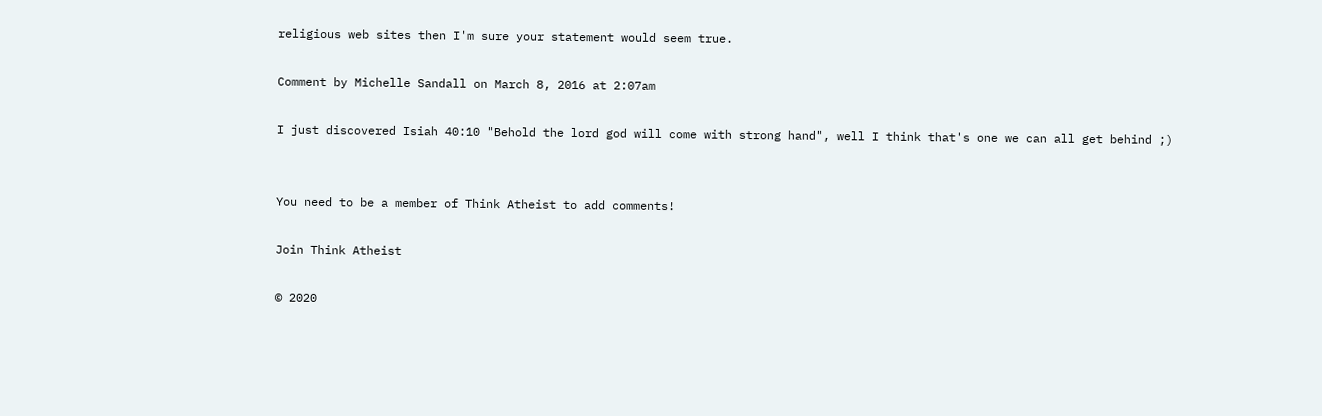religious web sites then I'm sure your statement would seem true.

Comment by Michelle Sandall on March 8, 2016 at 2:07am

I just discovered Isiah 40:10 "Behold the lord god will come with strong hand", well I think that's one we can all get behind ;)


You need to be a member of Think Atheist to add comments!

Join Think Atheist

© 2020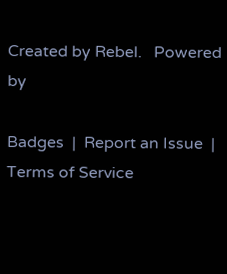Created by Rebel.   Powered by

Badges  |  Report an Issue  |  Terms of Service